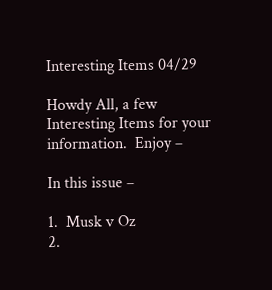Interesting Items 04/29

Howdy All, a few Interesting Items for your information.  Enjoy –

In this issue –

1.  Musk v Oz
2.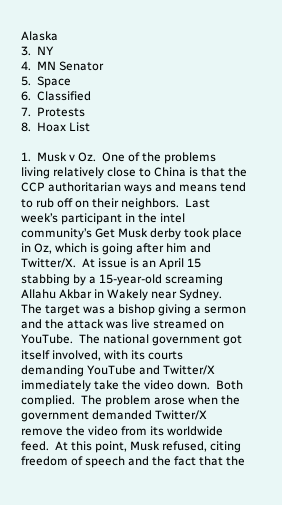Alaska
3.  NY
4.  MN Senator
5.  Space
6.  Classified
7.  Protests
8.  Hoax List

1.  Musk v Oz.  One of the problems living relatively close to China is that the CCP authoritarian ways and means tend to rub off on their neighbors.  Last week’s participant in the intel community’s Get Musk derby took place in Oz, which is going after him and Twitter/X.  At issue is an April 15 stabbing by a 15-year-old screaming Allahu Akbar in Wakely near Sydney.  The target was a bishop giving a sermon and the attack was live streamed on YouTube.  The national government got itself involved, with its courts demanding YouTube and Twitter/X immediately take the video down.  Both complied.  The problem arose when the government demanded Twitter/X remove the video from its worldwide feed.  At this point, Musk refused, citing freedom of speech and the fact that the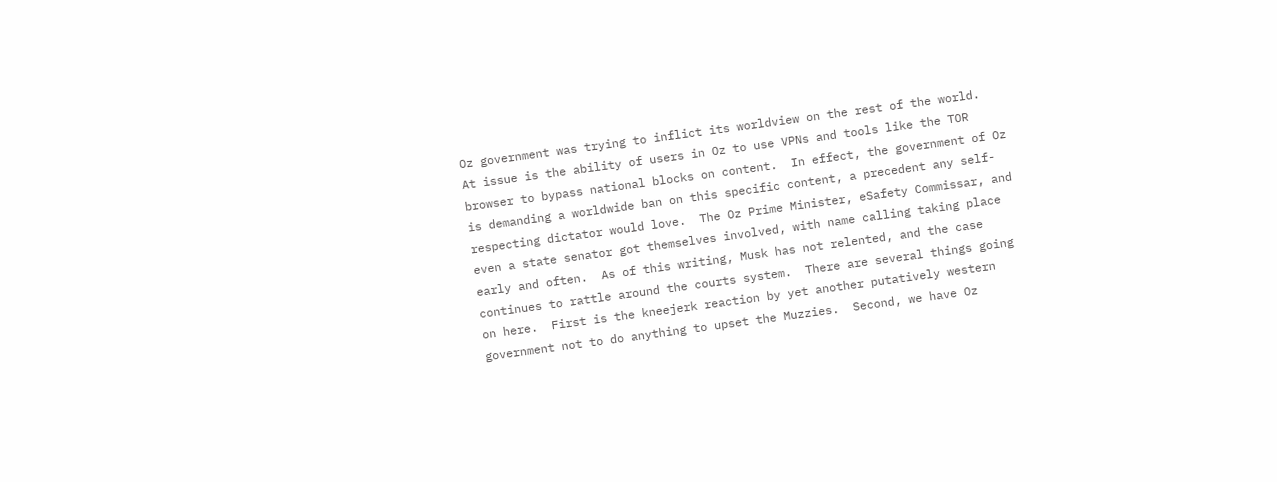Oz government was trying to inflict its worldview on the rest of the world.  At issue is the ability of users in Oz to use VPNs and tools like the TOR browser to bypass national blocks on content.  In effect, the government of Oz is demanding a worldwide ban on this specific content, a precedent any self-respecting dictator would love.  The Oz Prime Minister, eSafety Commissar, and even a state senator got themselves involved, with name calling taking place early and often.  As of this writing, Musk has not relented, and the case continues to rattle around the courts system.  There are several things going on here.  First is the kneejerk reaction by yet another putatively western government not to do anything to upset the Muzzies.  Second, we have Oz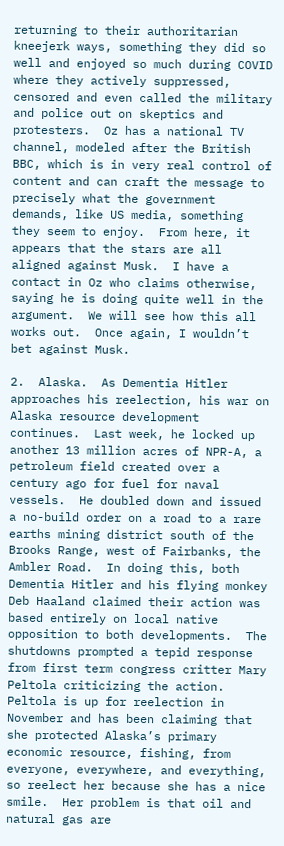returning to their authoritarian kneejerk ways, something they did so well and enjoyed so much during COVID where they actively suppressed, censored and even called the military and police out on skeptics and protesters.  Oz has a national TV channel, modeled after the British BBC, which is in very real control of content and can craft the message to precisely what the government demands, like US media, something they seem to enjoy.  From here, it appears that the stars are all aligned against Musk.  I have a contact in Oz who claims otherwise, saying he is doing quite well in the argument.  We will see how this all works out.  Once again, I wouldn’t bet against Musk.

2.  Alaska.  As Dementia Hitler approaches his reelection, his war on Alaska resource development continues.  Last week, he locked up another 13 million acres of NPR-A, a petroleum field created over a century ago for fuel for naval vessels.  He doubled down and issued a no-build order on a road to a rare earths mining district south of the Brooks Range, west of Fairbanks, the Ambler Road.  In doing this, both Dementia Hitler and his flying monkey Deb Haaland claimed their action was based entirely on local native opposition to both developments.  The shutdowns prompted a tepid response from first term congress critter Mary Peltola criticizing the action.  Peltola is up for reelection in November and has been claiming that she protected Alaska’s primary economic resource, fishing, from everyone, everywhere, and everything, so reelect her because she has a nice smile.  Her problem is that oil and natural gas are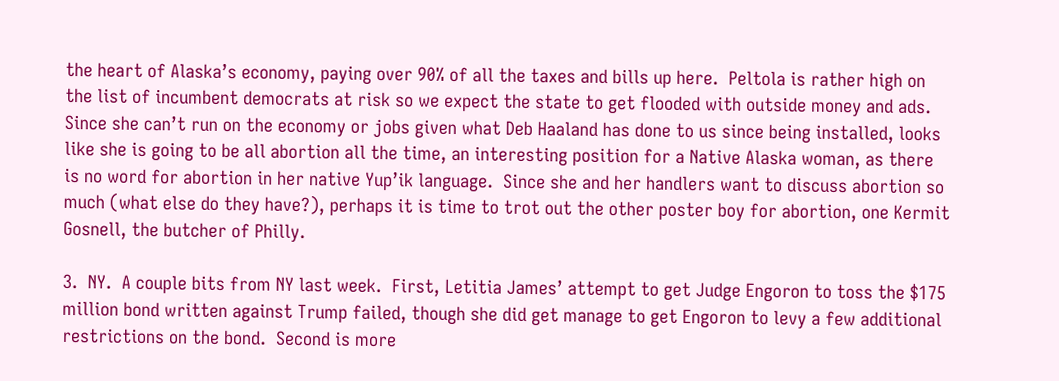the heart of Alaska’s economy, paying over 90% of all the taxes and bills up here.  Peltola is rather high on the list of incumbent democrats at risk so we expect the state to get flooded with outside money and ads.  Since she can’t run on the economy or jobs given what Deb Haaland has done to us since being installed, looks like she is going to be all abortion all the time, an interesting position for a Native Alaska woman, as there is no word for abortion in her native Yup’ik language.  Since she and her handlers want to discuss abortion so much (what else do they have?), perhaps it is time to trot out the other poster boy for abortion, one Kermit Gosnell, the butcher of Philly.

3.  NY.  A couple bits from NY last week.  First, Letitia James’ attempt to get Judge Engoron to toss the $175 million bond written against Trump failed, though she did get manage to get Engoron to levy a few additional restrictions on the bond.  Second is more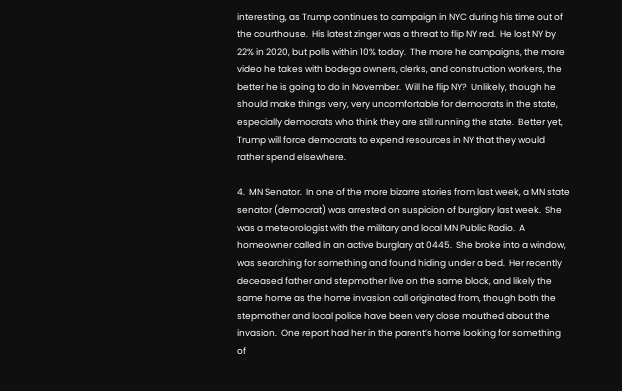interesting, as Trump continues to campaign in NYC during his time out of the courthouse.  His latest zinger was a threat to flip NY red.  He lost NY by 22% in 2020, but polls within 10% today.  The more he campaigns, the more video he takes with bodega owners, clerks, and construction workers, the better he is going to do in November.  Will he flip NY?  Unlikely, though he should make things very, very uncomfortable for democrats in the state, especially democrats who think they are still running the state.  Better yet, Trump will force democrats to expend resources in NY that they would rather spend elsewhere.

4.  MN Senator.  In one of the more bizarre stories from last week, a MN state senator (democrat) was arrested on suspicion of burglary last week.  She was a meteorologist with the military and local MN Public Radio.  A homeowner called in an active burglary at 0445.  She broke into a window, was searching for something and found hiding under a bed.  Her recently deceased father and stepmother live on the same block, and likely the same home as the home invasion call originated from, though both the stepmother and local police have been very close mouthed about the invasion.  One report had her in the parent’s home looking for something of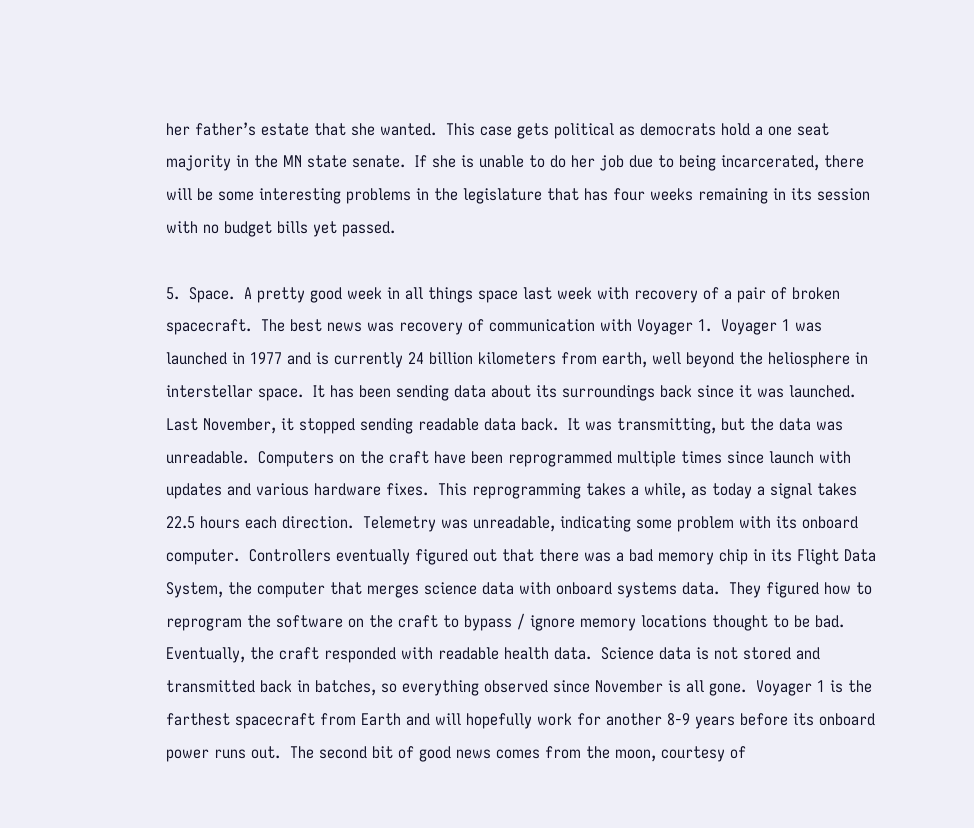her father’s estate that she wanted.  This case gets political as democrats hold a one seat majority in the MN state senate.  If she is unable to do her job due to being incarcerated, there will be some interesting problems in the legislature that has four weeks remaining in its session with no budget bills yet passed.

5.  Space.  A pretty good week in all things space last week with recovery of a pair of broken spacecraft.  The best news was recovery of communication with Voyager 1.  Voyager 1 was launched in 1977 and is currently 24 billion kilometers from earth, well beyond the heliosphere in interstellar space.  It has been sending data about its surroundings back since it was launched.  Last November, it stopped sending readable data back.  It was transmitting, but the data was unreadable.  Computers on the craft have been reprogrammed multiple times since launch with updates and various hardware fixes.  This reprogramming takes a while, as today a signal takes 22.5 hours each direction.  Telemetry was unreadable, indicating some problem with its onboard computer.  Controllers eventually figured out that there was a bad memory chip in its Flight Data System, the computer that merges science data with onboard systems data.  They figured how to reprogram the software on the craft to bypass / ignore memory locations thought to be bad.  Eventually, the craft responded with readable health data.  Science data is not stored and transmitted back in batches, so everything observed since November is all gone.  Voyager 1 is the farthest spacecraft from Earth and will hopefully work for another 8-9 years before its onboard power runs out.  The second bit of good news comes from the moon, courtesy of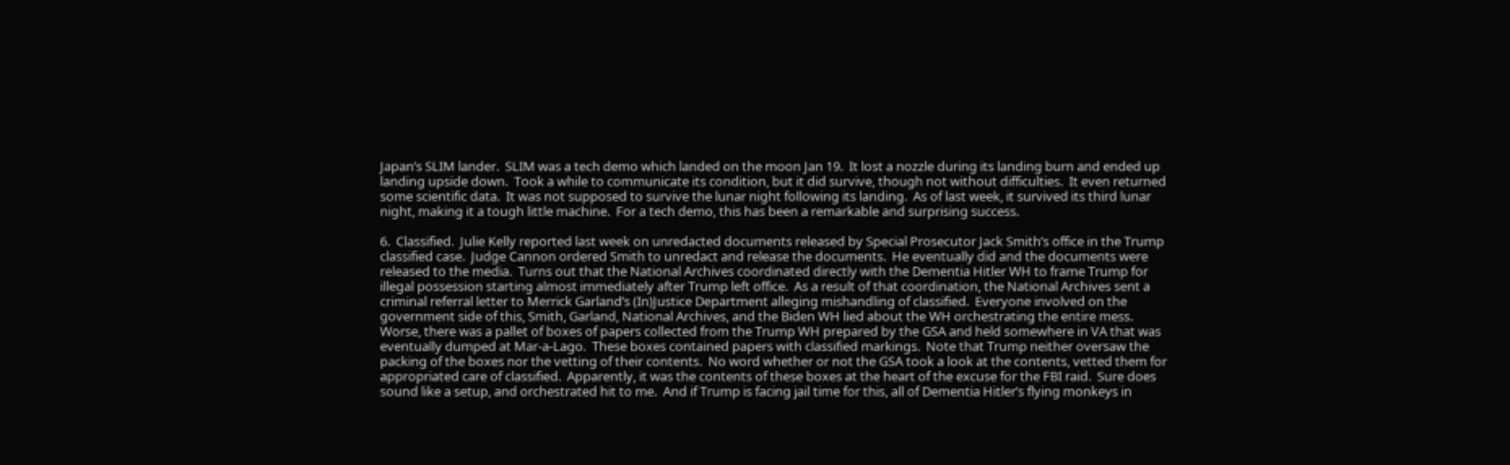Japan’s SLIM lander.  SLIM was a tech demo which landed on the moon Jan 19.  It lost a nozzle during its landing burn and ended up landing upside down.  Took a while to communicate its condition, but it did survive, though not without difficulties.  It even returned some scientific data.  It was not supposed to survive the lunar night following its landing.  As of last week, it survived its third lunar night, making it a tough little machine.  For a tech demo, this has been a remarkable and surprising success.

6.  Classified.  Julie Kelly reported last week on unredacted documents released by Special Prosecutor Jack Smith’s office in the Trump classified case.  Judge Cannon ordered Smith to unredact and release the documents.  He eventually did and the documents were released to the media.  Turns out that the National Archives coordinated directly with the Dementia Hitler WH to frame Trump for illegal possession starting almost immediately after Trump left office.  As a result of that coordination, the National Archives sent a criminal referral letter to Merrick Garland’s (In)Justice Department alleging mishandling of classified.  Everyone involved on the government side of this, Smith, Garland, National Archives, and the Biden WH lied about the WH orchestrating the entire mess.  Worse, there was a pallet of boxes of papers collected from the Trump WH prepared by the GSA and held somewhere in VA that was eventually dumped at Mar-a-Lago.  These boxes contained papers with classified markings.  Note that Trump neither oversaw the packing of the boxes nor the vetting of their contents.  No word whether or not the GSA took a look at the contents, vetted them for appropriated care of classified.  Apparently, it was the contents of these boxes at the heart of the excuse for the FBI raid.  Sure does sound like a setup, and orchestrated hit to me.  And if Trump is facing jail time for this, all of Dementia Hitler’s flying monkeys in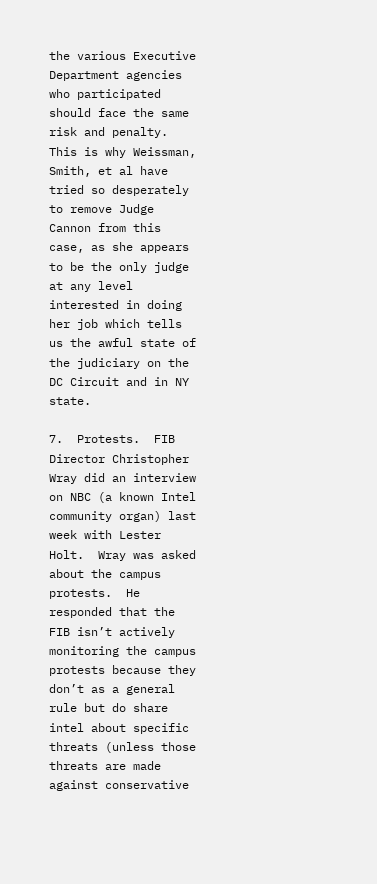the various Executive Department agencies who participated should face the same risk and penalty.  This is why Weissman, Smith, et al have tried so desperately to remove Judge Cannon from this case, as she appears to be the only judge at any level interested in doing her job which tells us the awful state of the judiciary on the DC Circuit and in NY state.

7.  Protests.  FIB Director Christopher Wray did an interview on NBC (a known Intel community organ) last week with Lester Holt.  Wray was asked about the campus protests.  He responded that the FIB isn’t actively monitoring the campus protests because they don’t as a general rule but do share intel about specific threats (unless those threats are made against conservative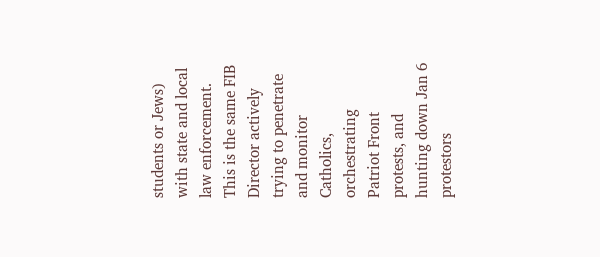students or Jews) with state and local law enforcement.  This is the same FIB Director actively trying to penetrate and monitor Catholics, orchestrating Patriot Front protests, and hunting down Jan 6 protestors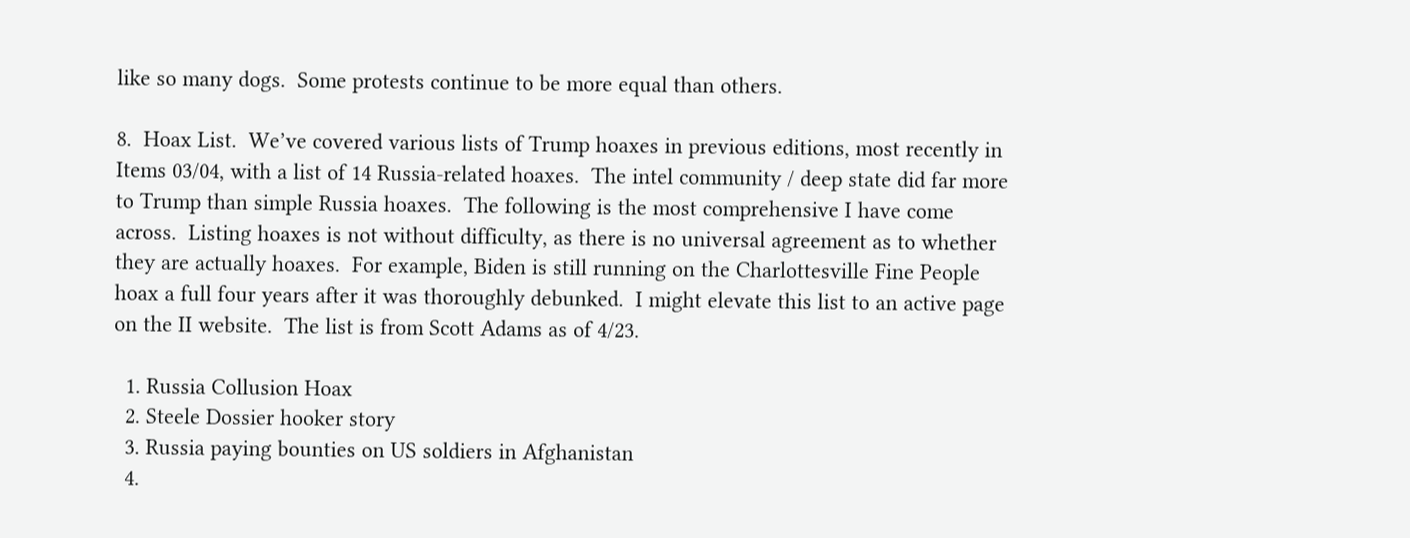like so many dogs.  Some protests continue to be more equal than others.

8.  Hoax List.  We’ve covered various lists of Trump hoaxes in previous editions, most recently in Items 03/04, with a list of 14 Russia-related hoaxes.  The intel community / deep state did far more to Trump than simple Russia hoaxes.  The following is the most comprehensive I have come across.  Listing hoaxes is not without difficulty, as there is no universal agreement as to whether they are actually hoaxes.  For example, Biden is still running on the Charlottesville Fine People hoax a full four years after it was thoroughly debunked.  I might elevate this list to an active page on the II website.  The list is from Scott Adams as of 4/23.

  1. Russia Collusion Hoax
  2. Steele Dossier hooker story
  3. Russia paying bounties on US soldiers in Afghanistan
  4.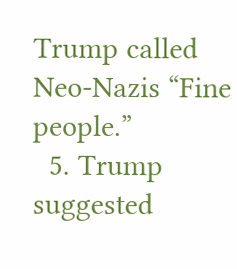Trump called Neo-Nazis “Fine people.”
  5. Trump suggested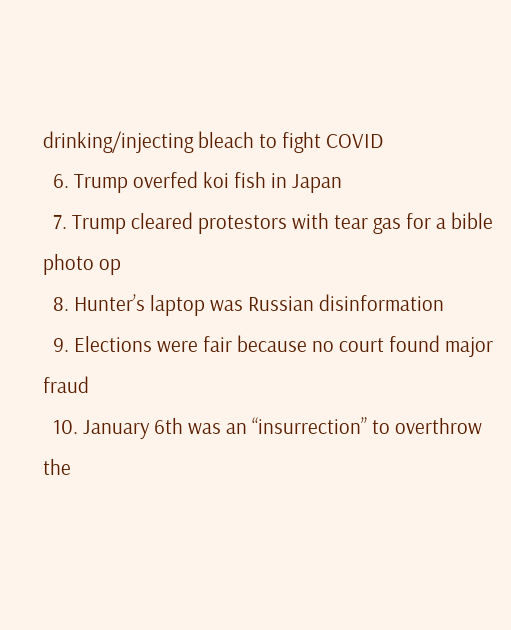drinking/injecting bleach to fight COVID
  6. Trump overfed koi fish in Japan
  7. Trump cleared protestors with tear gas for a bible photo op
  8. Hunter’s laptop was Russian disinformation
  9. Elections were fair because no court found major fraud
  10. January 6th was an “insurrection” to overthrow the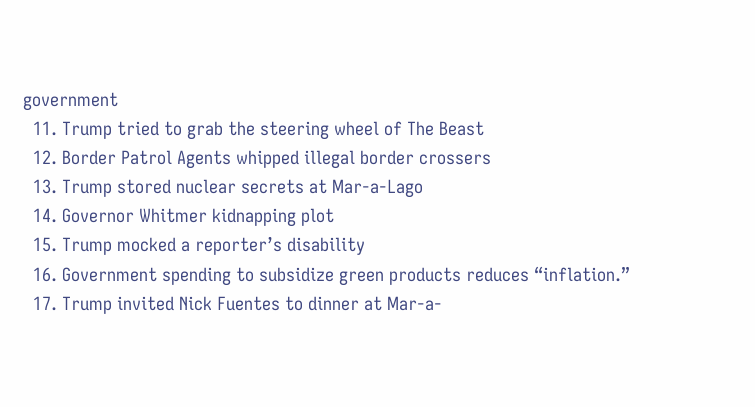government
  11. Trump tried to grab the steering wheel of The Beast
  12. Border Patrol Agents whipped illegal border crossers
  13. Trump stored nuclear secrets at Mar-a-Lago
  14. Governor Whitmer kidnapping plot
  15. Trump mocked a reporter’s disability
  16. Government spending to subsidize green products reduces “inflation.”
  17. Trump invited Nick Fuentes to dinner at Mar-a-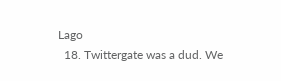Lago
  18. Twittergate was a dud. We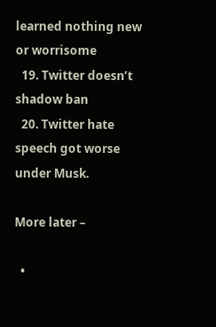learned nothing new or worrisome
  19. Twitter doesn’t shadow ban
  20. Twitter hate speech got worse under Musk.

More later –

  •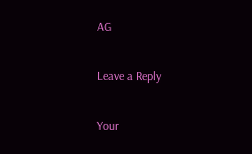AG

Leave a Reply

Your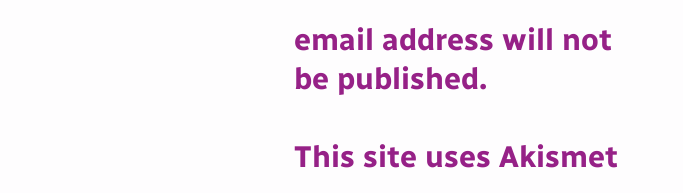email address will not be published.

This site uses Akismet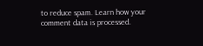to reduce spam. Learn how your comment data is processed.